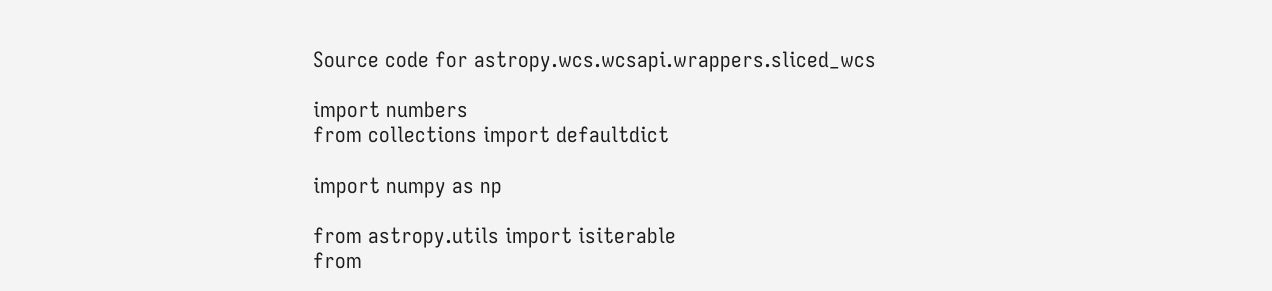Source code for astropy.wcs.wcsapi.wrappers.sliced_wcs

import numbers
from collections import defaultdict

import numpy as np

from astropy.utils import isiterable
from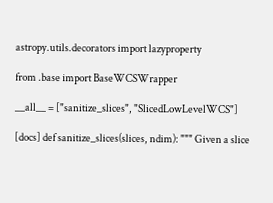astropy.utils.decorators import lazyproperty

from .base import BaseWCSWrapper

__all__ = ["sanitize_slices", "SlicedLowLevelWCS"]

[docs] def sanitize_slices(slices, ndim): """ Given a slice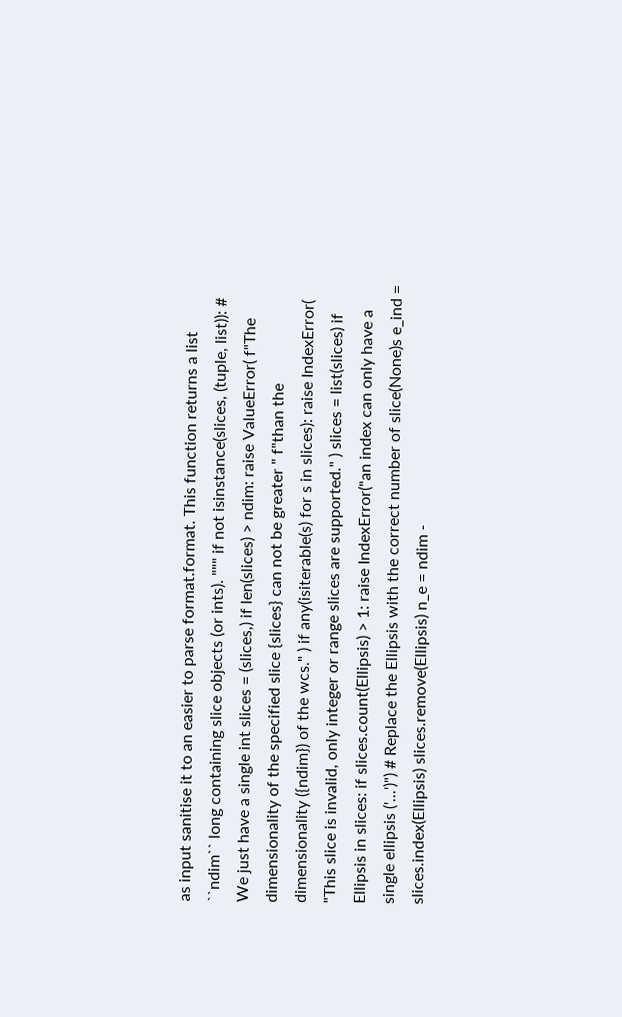as input sanitise it to an easier to parse format.format. This function returns a list ``ndim`` long containing slice objects (or ints). """ if not isinstance(slices, (tuple, list)): # We just have a single int slices = (slices,) if len(slices) > ndim: raise ValueError( f"The dimensionality of the specified slice {slices} can not be greater " f"than the dimensionality ({ndim}) of the wcs." ) if any(isiterable(s) for s in slices): raise IndexError( "This slice is invalid, only integer or range slices are supported." ) slices = list(slices) if Ellipsis in slices: if slices.count(Ellipsis) > 1: raise IndexError("an index can only have a single ellipsis ('...')") # Replace the Ellipsis with the correct number of slice(None)s e_ind = slices.index(Ellipsis) slices.remove(Ellipsis) n_e = ndim -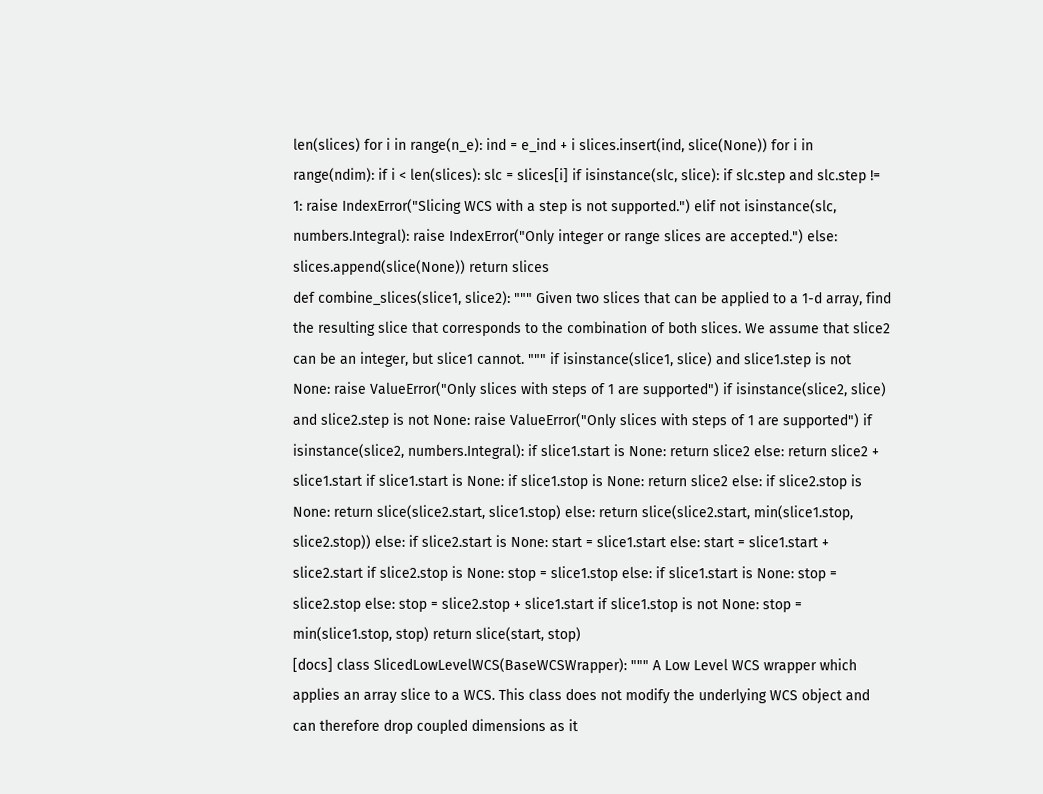len(slices) for i in range(n_e): ind = e_ind + i slices.insert(ind, slice(None)) for i in range(ndim): if i < len(slices): slc = slices[i] if isinstance(slc, slice): if slc.step and slc.step != 1: raise IndexError("Slicing WCS with a step is not supported.") elif not isinstance(slc, numbers.Integral): raise IndexError("Only integer or range slices are accepted.") else: slices.append(slice(None)) return slices
def combine_slices(slice1, slice2): """ Given two slices that can be applied to a 1-d array, find the resulting slice that corresponds to the combination of both slices. We assume that slice2 can be an integer, but slice1 cannot. """ if isinstance(slice1, slice) and slice1.step is not None: raise ValueError("Only slices with steps of 1 are supported") if isinstance(slice2, slice) and slice2.step is not None: raise ValueError("Only slices with steps of 1 are supported") if isinstance(slice2, numbers.Integral): if slice1.start is None: return slice2 else: return slice2 + slice1.start if slice1.start is None: if slice1.stop is None: return slice2 else: if slice2.stop is None: return slice(slice2.start, slice1.stop) else: return slice(slice2.start, min(slice1.stop, slice2.stop)) else: if slice2.start is None: start = slice1.start else: start = slice1.start + slice2.start if slice2.stop is None: stop = slice1.stop else: if slice1.start is None: stop = slice2.stop else: stop = slice2.stop + slice1.start if slice1.stop is not None: stop = min(slice1.stop, stop) return slice(start, stop)
[docs] class SlicedLowLevelWCS(BaseWCSWrapper): """ A Low Level WCS wrapper which applies an array slice to a WCS. This class does not modify the underlying WCS object and can therefore drop coupled dimensions as it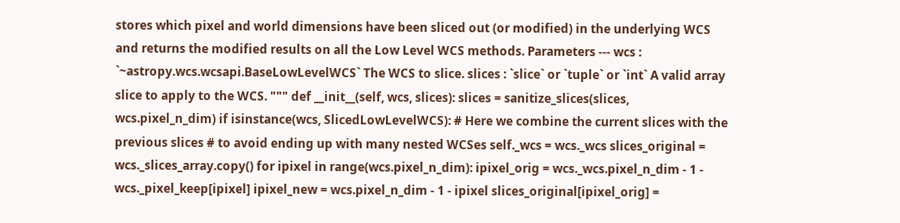stores which pixel and world dimensions have been sliced out (or modified) in the underlying WCS and returns the modified results on all the Low Level WCS methods. Parameters --- wcs : `~astropy.wcs.wcsapi.BaseLowLevelWCS` The WCS to slice. slices : `slice` or `tuple` or `int` A valid array slice to apply to the WCS. """ def __init__(self, wcs, slices): slices = sanitize_slices(slices, wcs.pixel_n_dim) if isinstance(wcs, SlicedLowLevelWCS): # Here we combine the current slices with the previous slices # to avoid ending up with many nested WCSes self._wcs = wcs._wcs slices_original = wcs._slices_array.copy() for ipixel in range(wcs.pixel_n_dim): ipixel_orig = wcs._wcs.pixel_n_dim - 1 - wcs._pixel_keep[ipixel] ipixel_new = wcs.pixel_n_dim - 1 - ipixel slices_original[ipixel_orig] =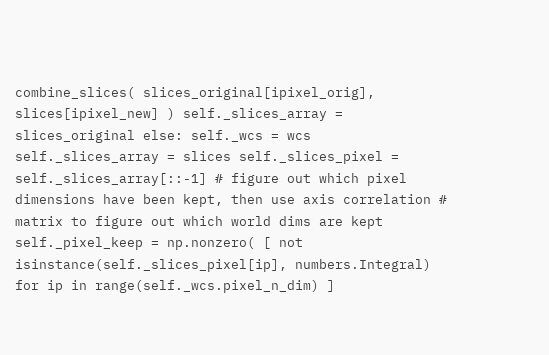combine_slices( slices_original[ipixel_orig], slices[ipixel_new] ) self._slices_array = slices_original else: self._wcs = wcs self._slices_array = slices self._slices_pixel = self._slices_array[::-1] # figure out which pixel dimensions have been kept, then use axis correlation # matrix to figure out which world dims are kept self._pixel_keep = np.nonzero( [ not isinstance(self._slices_pixel[ip], numbers.Integral) for ip in range(self._wcs.pixel_n_dim) ]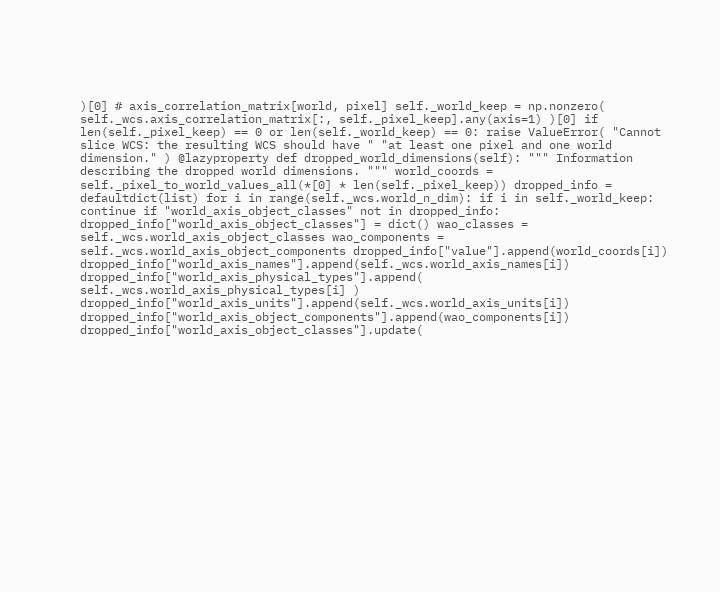)[0] # axis_correlation_matrix[world, pixel] self._world_keep = np.nonzero( self._wcs.axis_correlation_matrix[:, self._pixel_keep].any(axis=1) )[0] if len(self._pixel_keep) == 0 or len(self._world_keep) == 0: raise ValueError( "Cannot slice WCS: the resulting WCS should have " "at least one pixel and one world dimension." ) @lazyproperty def dropped_world_dimensions(self): """ Information describing the dropped world dimensions. """ world_coords = self._pixel_to_world_values_all(*[0] * len(self._pixel_keep)) dropped_info = defaultdict(list) for i in range(self._wcs.world_n_dim): if i in self._world_keep: continue if "world_axis_object_classes" not in dropped_info: dropped_info["world_axis_object_classes"] = dict() wao_classes = self._wcs.world_axis_object_classes wao_components = self._wcs.world_axis_object_components dropped_info["value"].append(world_coords[i]) dropped_info["world_axis_names"].append(self._wcs.world_axis_names[i]) dropped_info["world_axis_physical_types"].append( self._wcs.world_axis_physical_types[i] ) dropped_info["world_axis_units"].append(self._wcs.world_axis_units[i]) dropped_info["world_axis_object_components"].append(wao_components[i]) dropped_info["world_axis_object_classes"].update(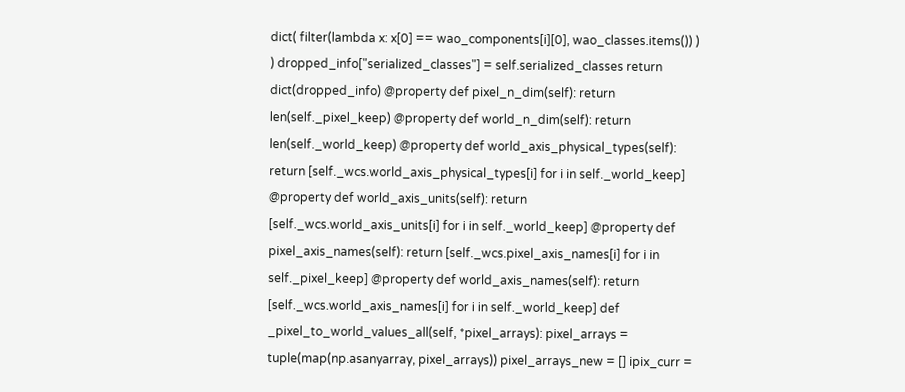dict( filter(lambda x: x[0] == wao_components[i][0], wao_classes.items()) ) ) dropped_info["serialized_classes"] = self.serialized_classes return dict(dropped_info) @property def pixel_n_dim(self): return len(self._pixel_keep) @property def world_n_dim(self): return len(self._world_keep) @property def world_axis_physical_types(self): return [self._wcs.world_axis_physical_types[i] for i in self._world_keep] @property def world_axis_units(self): return [self._wcs.world_axis_units[i] for i in self._world_keep] @property def pixel_axis_names(self): return [self._wcs.pixel_axis_names[i] for i in self._pixel_keep] @property def world_axis_names(self): return [self._wcs.world_axis_names[i] for i in self._world_keep] def _pixel_to_world_values_all(self, *pixel_arrays): pixel_arrays = tuple(map(np.asanyarray, pixel_arrays)) pixel_arrays_new = [] ipix_curr =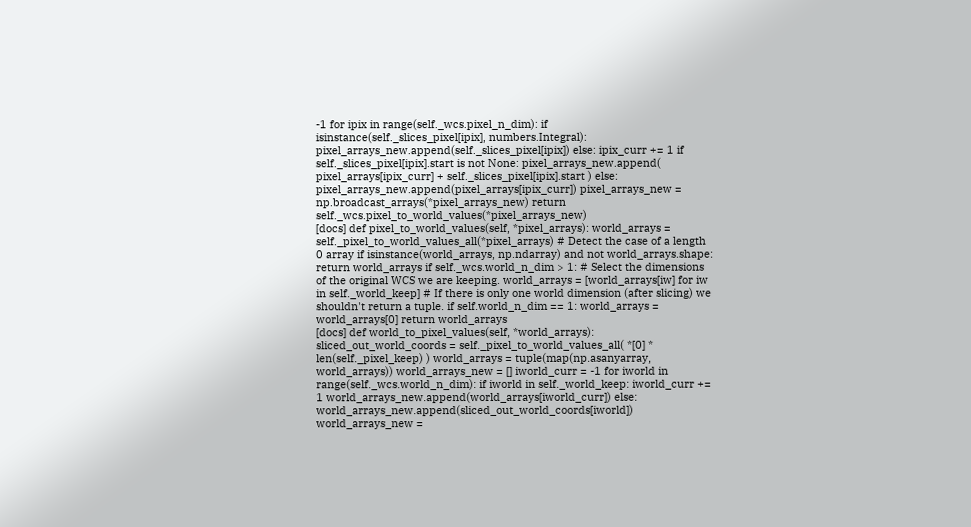-1 for ipix in range(self._wcs.pixel_n_dim): if isinstance(self._slices_pixel[ipix], numbers.Integral): pixel_arrays_new.append(self._slices_pixel[ipix]) else: ipix_curr += 1 if self._slices_pixel[ipix].start is not None: pixel_arrays_new.append( pixel_arrays[ipix_curr] + self._slices_pixel[ipix].start ) else: pixel_arrays_new.append(pixel_arrays[ipix_curr]) pixel_arrays_new = np.broadcast_arrays(*pixel_arrays_new) return self._wcs.pixel_to_world_values(*pixel_arrays_new)
[docs] def pixel_to_world_values(self, *pixel_arrays): world_arrays = self._pixel_to_world_values_all(*pixel_arrays) # Detect the case of a length 0 array if isinstance(world_arrays, np.ndarray) and not world_arrays.shape: return world_arrays if self._wcs.world_n_dim > 1: # Select the dimensions of the original WCS we are keeping. world_arrays = [world_arrays[iw] for iw in self._world_keep] # If there is only one world dimension (after slicing) we shouldn't return a tuple. if self.world_n_dim == 1: world_arrays = world_arrays[0] return world_arrays
[docs] def world_to_pixel_values(self, *world_arrays): sliced_out_world_coords = self._pixel_to_world_values_all( *[0] * len(self._pixel_keep) ) world_arrays = tuple(map(np.asanyarray, world_arrays)) world_arrays_new = [] iworld_curr = -1 for iworld in range(self._wcs.world_n_dim): if iworld in self._world_keep: iworld_curr += 1 world_arrays_new.append(world_arrays[iworld_curr]) else: world_arrays_new.append(sliced_out_world_coords[iworld]) world_arrays_new =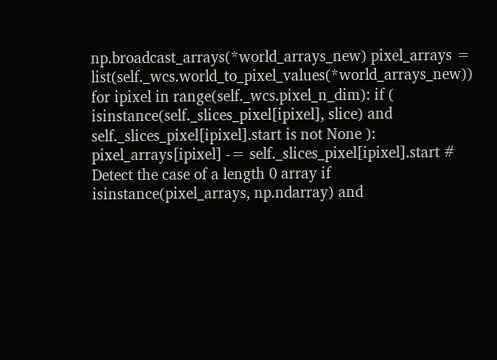np.broadcast_arrays(*world_arrays_new) pixel_arrays = list(self._wcs.world_to_pixel_values(*world_arrays_new)) for ipixel in range(self._wcs.pixel_n_dim): if ( isinstance(self._slices_pixel[ipixel], slice) and self._slices_pixel[ipixel].start is not None ): pixel_arrays[ipixel] -= self._slices_pixel[ipixel].start # Detect the case of a length 0 array if isinstance(pixel_arrays, np.ndarray) and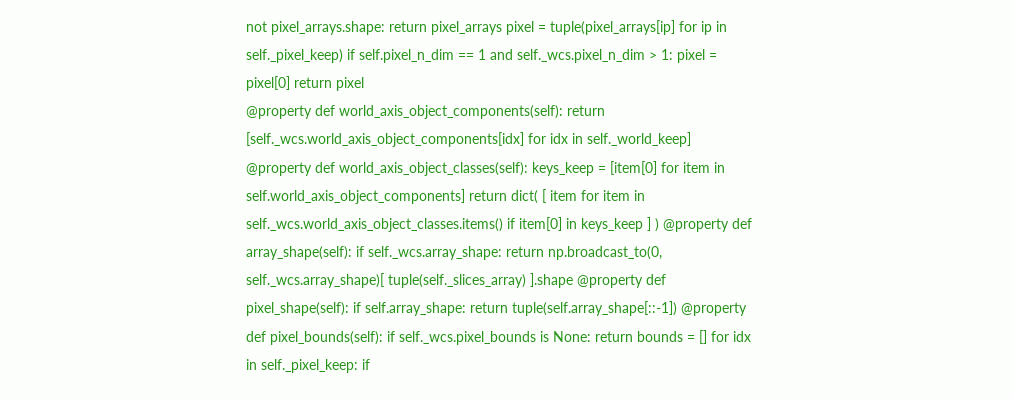not pixel_arrays.shape: return pixel_arrays pixel = tuple(pixel_arrays[ip] for ip in self._pixel_keep) if self.pixel_n_dim == 1 and self._wcs.pixel_n_dim > 1: pixel = pixel[0] return pixel
@property def world_axis_object_components(self): return [self._wcs.world_axis_object_components[idx] for idx in self._world_keep] @property def world_axis_object_classes(self): keys_keep = [item[0] for item in self.world_axis_object_components] return dict( [ item for item in self._wcs.world_axis_object_classes.items() if item[0] in keys_keep ] ) @property def array_shape(self): if self._wcs.array_shape: return np.broadcast_to(0, self._wcs.array_shape)[ tuple(self._slices_array) ].shape @property def pixel_shape(self): if self.array_shape: return tuple(self.array_shape[::-1]) @property def pixel_bounds(self): if self._wcs.pixel_bounds is None: return bounds = [] for idx in self._pixel_keep: if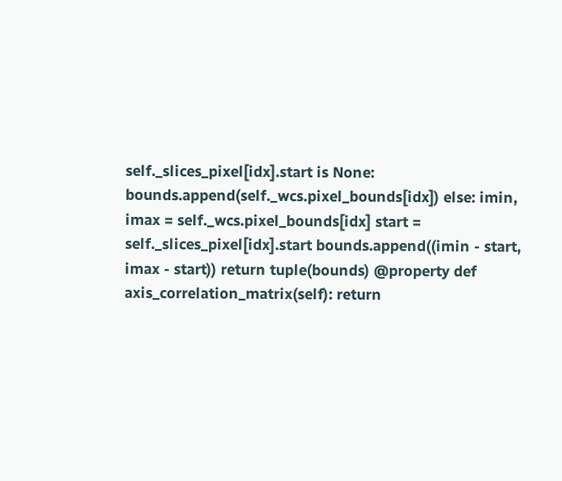self._slices_pixel[idx].start is None: bounds.append(self._wcs.pixel_bounds[idx]) else: imin, imax = self._wcs.pixel_bounds[idx] start = self._slices_pixel[idx].start bounds.append((imin - start, imax - start)) return tuple(bounds) @property def axis_correlation_matrix(self): return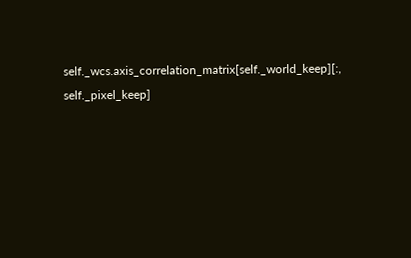self._wcs.axis_correlation_matrix[self._world_keep][:, self._pixel_keep]